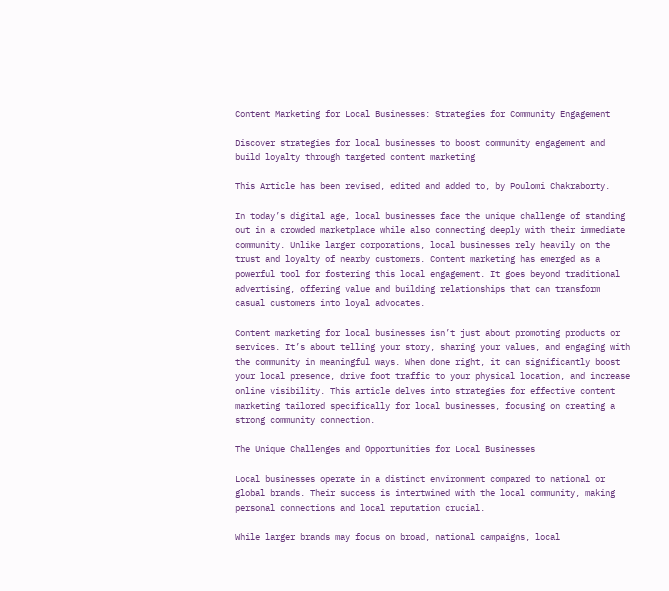Content Marketing for Local Businesses: Strategies for Community Engagement

Discover strategies for local businesses to boost community engagement and build loyalty through targeted content marketing

This Article has been revised, edited and added to, by Poulomi Chakraborty.

In today’s digital age, local businesses face the unique challenge of standing out in a crowded marketplace while also connecting deeply with their immediate community. Unlike larger corporations, local businesses rely heavily on the trust and loyalty of nearby customers. Content marketing has emerged as a powerful tool for fostering this local engagement. It goes beyond traditional advertising, offering value and building relationships that can transform casual customers into loyal advocates.

Content marketing for local businesses isn’t just about promoting products or services. It’s about telling your story, sharing your values, and engaging with the community in meaningful ways. When done right, it can significantly boost your local presence, drive foot traffic to your physical location, and increase online visibility. This article delves into strategies for effective content marketing tailored specifically for local businesses, focusing on creating a strong community connection.

The Unique Challenges and Opportunities for Local Businesses

Local businesses operate in a distinct environment compared to national or global brands. Their success is intertwined with the local community, making personal connections and local reputation crucial.

While larger brands may focus on broad, national campaigns, local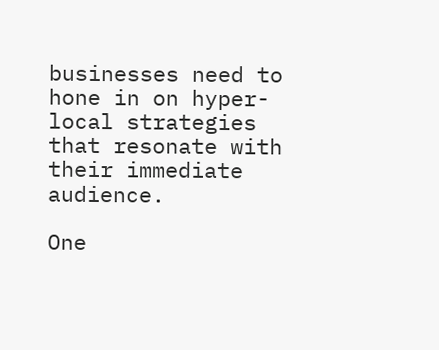businesses need to hone in on hyper-local strategies that resonate with their immediate audience.

One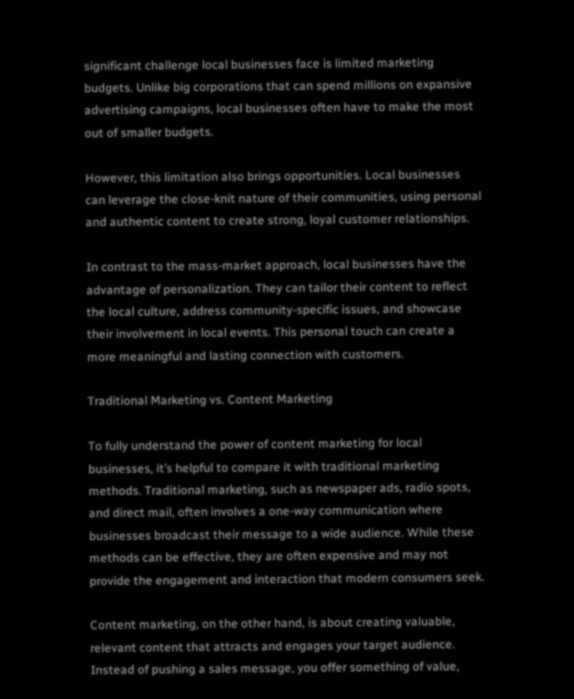significant challenge local businesses face is limited marketing budgets. Unlike big corporations that can spend millions on expansive advertising campaigns, local businesses often have to make the most out of smaller budgets.

However, this limitation also brings opportunities. Local businesses can leverage the close-knit nature of their communities, using personal and authentic content to create strong, loyal customer relationships.

In contrast to the mass-market approach, local businesses have the advantage of personalization. They can tailor their content to reflect the local culture, address community-specific issues, and showcase their involvement in local events. This personal touch can create a more meaningful and lasting connection with customers.

Traditional Marketing vs. Content Marketing

To fully understand the power of content marketing for local businesses, it’s helpful to compare it with traditional marketing methods. Traditional marketing, such as newspaper ads, radio spots, and direct mail, often involves a one-way communication where businesses broadcast their message to a wide audience. While these methods can be effective, they are often expensive and may not provide the engagement and interaction that modern consumers seek.

Content marketing, on the other hand, is about creating valuable, relevant content that attracts and engages your target audience. Instead of pushing a sales message, you offer something of value,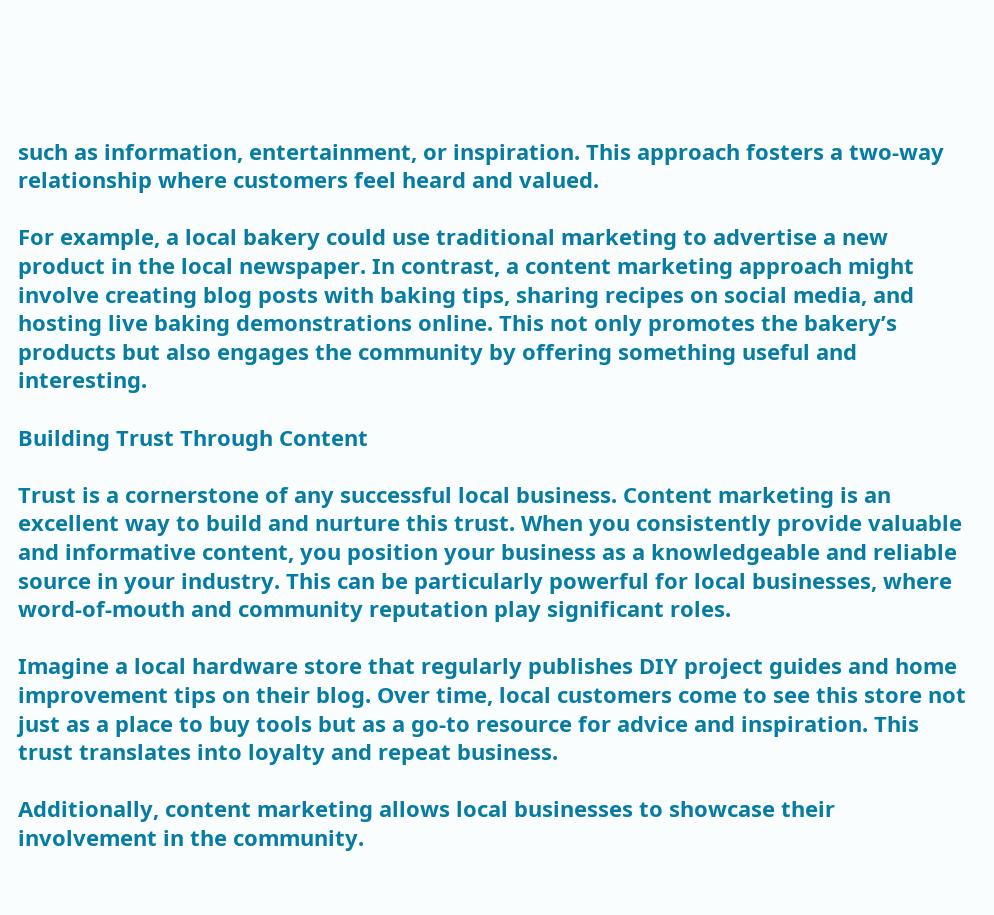such as information, entertainment, or inspiration. This approach fosters a two-way relationship where customers feel heard and valued.

For example, a local bakery could use traditional marketing to advertise a new product in the local newspaper. In contrast, a content marketing approach might involve creating blog posts with baking tips, sharing recipes on social media, and hosting live baking demonstrations online. This not only promotes the bakery’s products but also engages the community by offering something useful and interesting.

Building Trust Through Content

Trust is a cornerstone of any successful local business. Content marketing is an excellent way to build and nurture this trust. When you consistently provide valuable and informative content, you position your business as a knowledgeable and reliable source in your industry. This can be particularly powerful for local businesses, where word-of-mouth and community reputation play significant roles.

Imagine a local hardware store that regularly publishes DIY project guides and home improvement tips on their blog. Over time, local customers come to see this store not just as a place to buy tools but as a go-to resource for advice and inspiration. This trust translates into loyalty and repeat business.

Additionally, content marketing allows local businesses to showcase their involvement in the community.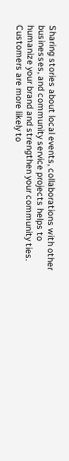Sharing stories about local events, collaborations with other businesses, and community service projects helps to humanize your brand and strengthen your community ties. Customers are more likely to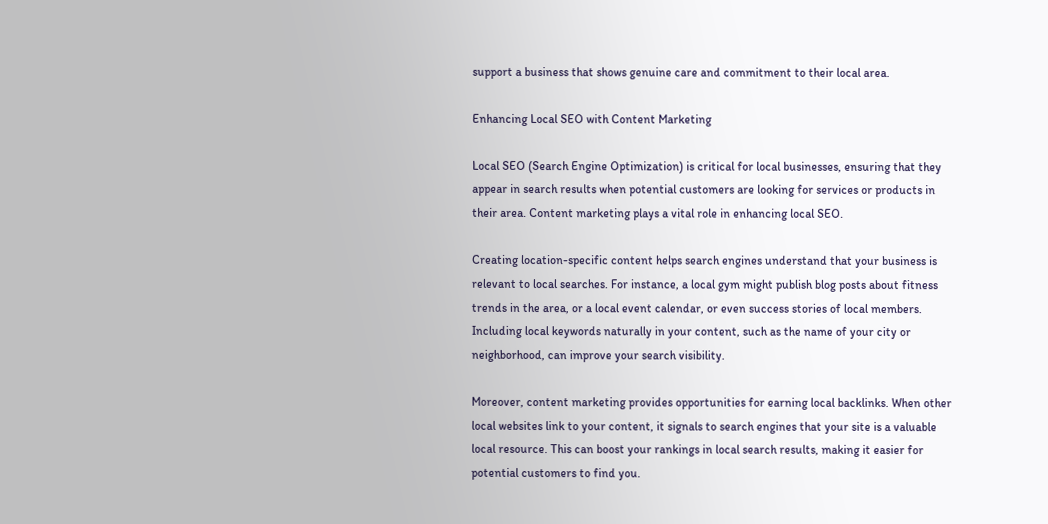support a business that shows genuine care and commitment to their local area.

Enhancing Local SEO with Content Marketing

Local SEO (Search Engine Optimization) is critical for local businesses, ensuring that they appear in search results when potential customers are looking for services or products in their area. Content marketing plays a vital role in enhancing local SEO.

Creating location-specific content helps search engines understand that your business is relevant to local searches. For instance, a local gym might publish blog posts about fitness trends in the area, or a local event calendar, or even success stories of local members. Including local keywords naturally in your content, such as the name of your city or neighborhood, can improve your search visibility.

Moreover, content marketing provides opportunities for earning local backlinks. When other local websites link to your content, it signals to search engines that your site is a valuable local resource. This can boost your rankings in local search results, making it easier for potential customers to find you.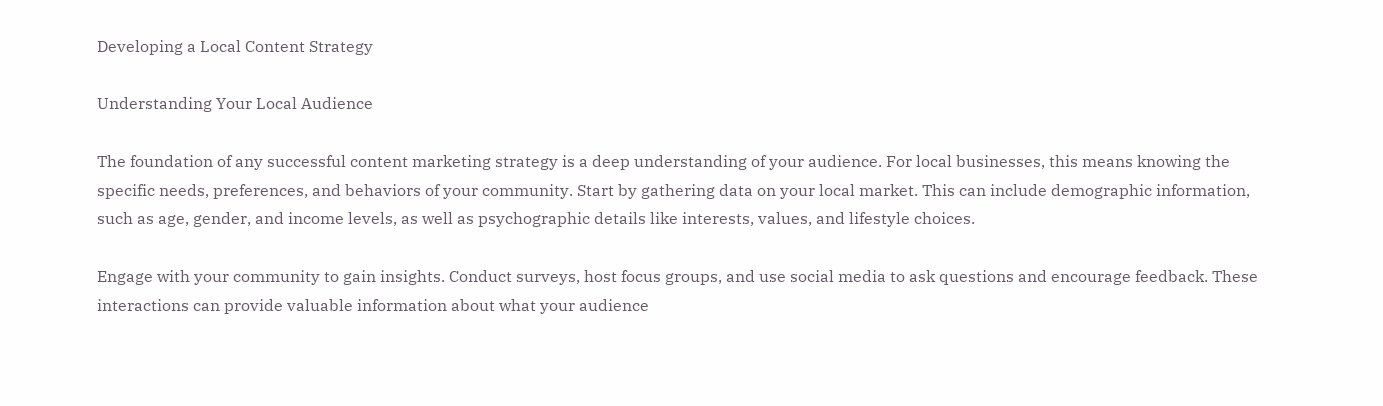Developing a Local Content Strategy

Understanding Your Local Audience

The foundation of any successful content marketing strategy is a deep understanding of your audience. For local businesses, this means knowing the specific needs, preferences, and behaviors of your community. Start by gathering data on your local market. This can include demographic information, such as age, gender, and income levels, as well as psychographic details like interests, values, and lifestyle choices.

Engage with your community to gain insights. Conduct surveys, host focus groups, and use social media to ask questions and encourage feedback. These interactions can provide valuable information about what your audience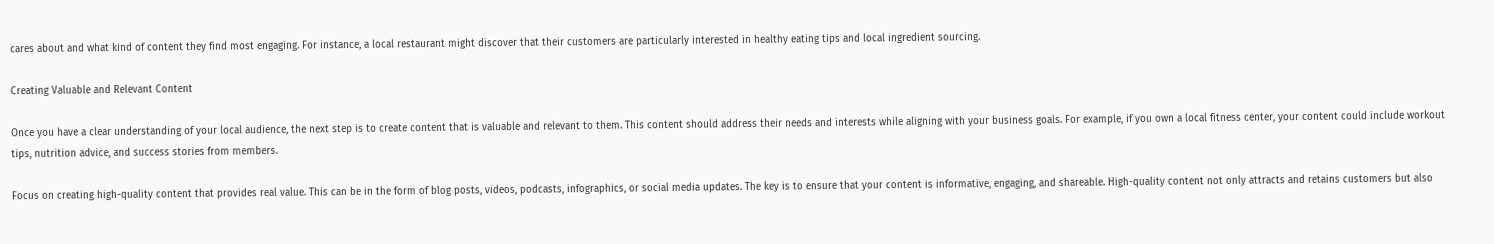cares about and what kind of content they find most engaging. For instance, a local restaurant might discover that their customers are particularly interested in healthy eating tips and local ingredient sourcing.

Creating Valuable and Relevant Content

Once you have a clear understanding of your local audience, the next step is to create content that is valuable and relevant to them. This content should address their needs and interests while aligning with your business goals. For example, if you own a local fitness center, your content could include workout tips, nutrition advice, and success stories from members.

Focus on creating high-quality content that provides real value. This can be in the form of blog posts, videos, podcasts, infographics, or social media updates. The key is to ensure that your content is informative, engaging, and shareable. High-quality content not only attracts and retains customers but also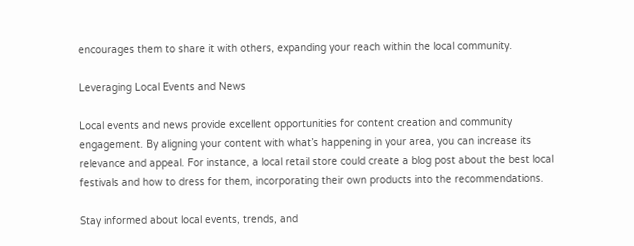encourages them to share it with others, expanding your reach within the local community.

Leveraging Local Events and News

Local events and news provide excellent opportunities for content creation and community engagement. By aligning your content with what’s happening in your area, you can increase its relevance and appeal. For instance, a local retail store could create a blog post about the best local festivals and how to dress for them, incorporating their own products into the recommendations.

Stay informed about local events, trends, and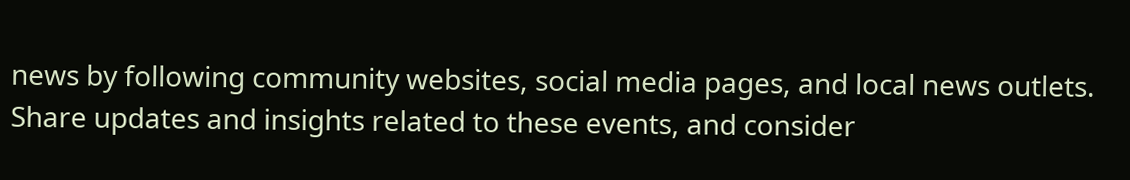news by following community websites, social media pages, and local news outlets. Share updates and insights related to these events, and consider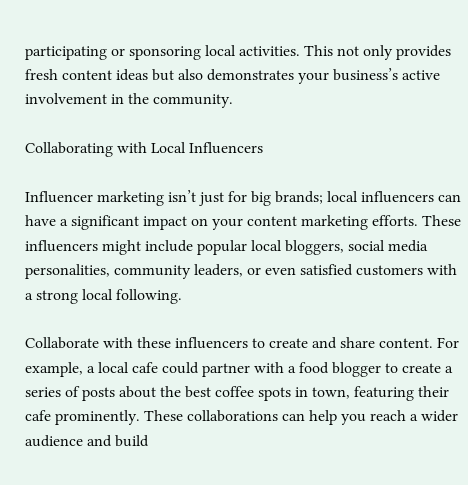participating or sponsoring local activities. This not only provides fresh content ideas but also demonstrates your business’s active involvement in the community.

Collaborating with Local Influencers

Influencer marketing isn’t just for big brands; local influencers can have a significant impact on your content marketing efforts. These influencers might include popular local bloggers, social media personalities, community leaders, or even satisfied customers with a strong local following.

Collaborate with these influencers to create and share content. For example, a local cafe could partner with a food blogger to create a series of posts about the best coffee spots in town, featuring their cafe prominently. These collaborations can help you reach a wider audience and build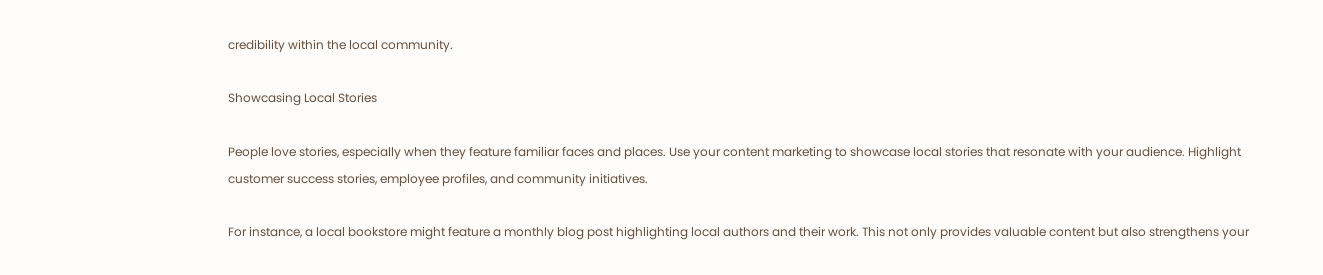credibility within the local community.

Showcasing Local Stories

People love stories, especially when they feature familiar faces and places. Use your content marketing to showcase local stories that resonate with your audience. Highlight customer success stories, employee profiles, and community initiatives.

For instance, a local bookstore might feature a monthly blog post highlighting local authors and their work. This not only provides valuable content but also strengthens your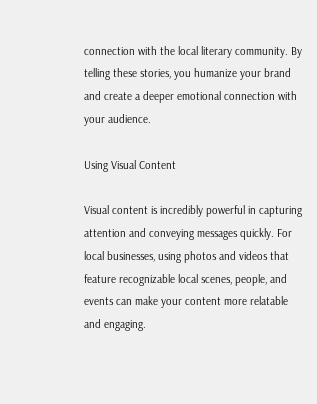connection with the local literary community. By telling these stories, you humanize your brand and create a deeper emotional connection with your audience.

Using Visual Content

Visual content is incredibly powerful in capturing attention and conveying messages quickly. For local businesses, using photos and videos that feature recognizable local scenes, people, and events can make your content more relatable and engaging.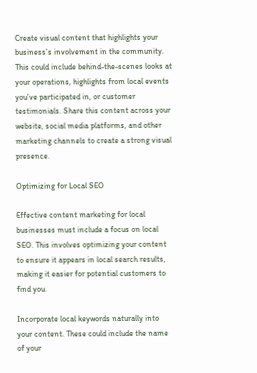Create visual content that highlights your business’s involvement in the community. This could include behind-the-scenes looks at your operations, highlights from local events you’ve participated in, or customer testimonials. Share this content across your website, social media platforms, and other marketing channels to create a strong visual presence.

Optimizing for Local SEO

Effective content marketing for local businesses must include a focus on local SEO. This involves optimizing your content to ensure it appears in local search results, making it easier for potential customers to find you.

Incorporate local keywords naturally into your content. These could include the name of your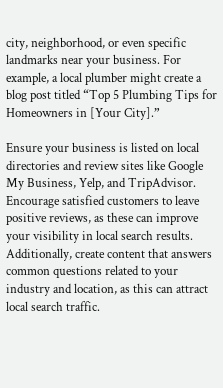city, neighborhood, or even specific landmarks near your business. For example, a local plumber might create a blog post titled “Top 5 Plumbing Tips for Homeowners in [Your City].”

Ensure your business is listed on local directories and review sites like Google My Business, Yelp, and TripAdvisor. Encourage satisfied customers to leave positive reviews, as these can improve your visibility in local search results. Additionally, create content that answers common questions related to your industry and location, as this can attract local search traffic.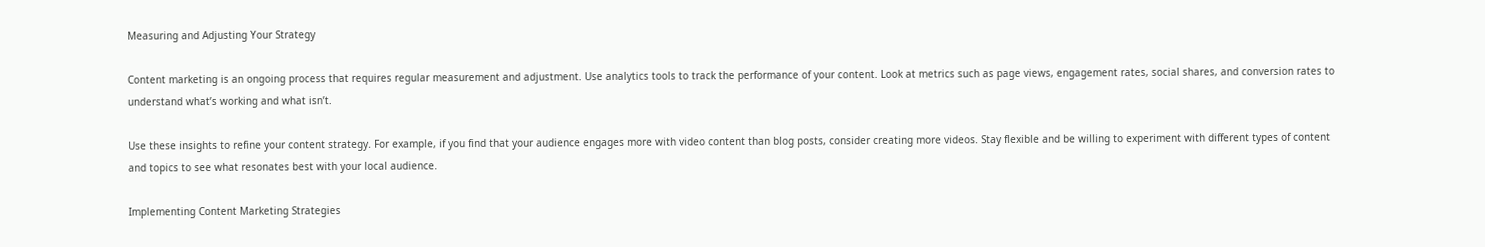Measuring and Adjusting Your Strategy

Content marketing is an ongoing process that requires regular measurement and adjustment. Use analytics tools to track the performance of your content. Look at metrics such as page views, engagement rates, social shares, and conversion rates to understand what’s working and what isn’t.

Use these insights to refine your content strategy. For example, if you find that your audience engages more with video content than blog posts, consider creating more videos. Stay flexible and be willing to experiment with different types of content and topics to see what resonates best with your local audience.

Implementing Content Marketing Strategies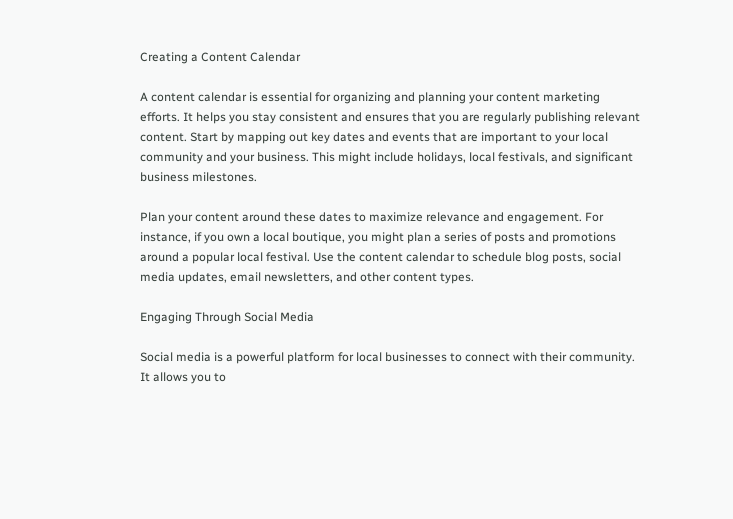Creating a Content Calendar

A content calendar is essential for organizing and planning your content marketing efforts. It helps you stay consistent and ensures that you are regularly publishing relevant content. Start by mapping out key dates and events that are important to your local community and your business. This might include holidays, local festivals, and significant business milestones.

Plan your content around these dates to maximize relevance and engagement. For instance, if you own a local boutique, you might plan a series of posts and promotions around a popular local festival. Use the content calendar to schedule blog posts, social media updates, email newsletters, and other content types.

Engaging Through Social Media

Social media is a powerful platform for local businesses to connect with their community. It allows you to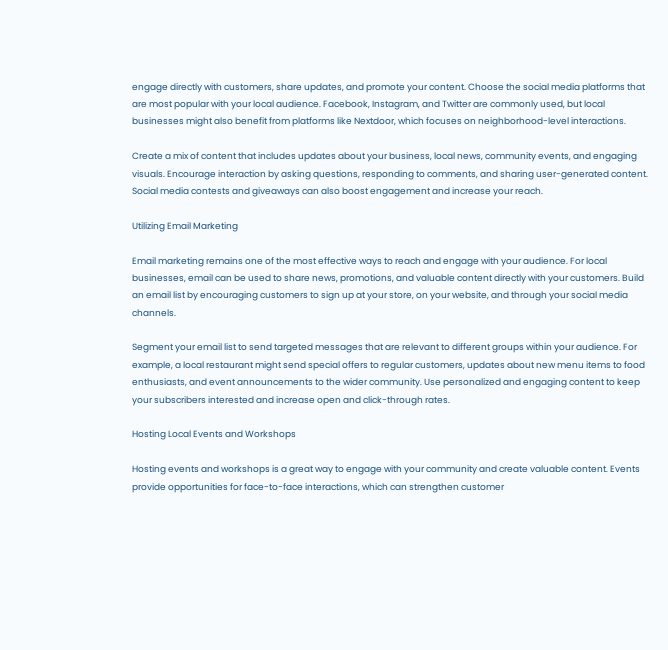engage directly with customers, share updates, and promote your content. Choose the social media platforms that are most popular with your local audience. Facebook, Instagram, and Twitter are commonly used, but local businesses might also benefit from platforms like Nextdoor, which focuses on neighborhood-level interactions.

Create a mix of content that includes updates about your business, local news, community events, and engaging visuals. Encourage interaction by asking questions, responding to comments, and sharing user-generated content. Social media contests and giveaways can also boost engagement and increase your reach.

Utilizing Email Marketing

Email marketing remains one of the most effective ways to reach and engage with your audience. For local businesses, email can be used to share news, promotions, and valuable content directly with your customers. Build an email list by encouraging customers to sign up at your store, on your website, and through your social media channels.

Segment your email list to send targeted messages that are relevant to different groups within your audience. For example, a local restaurant might send special offers to regular customers, updates about new menu items to food enthusiasts, and event announcements to the wider community. Use personalized and engaging content to keep your subscribers interested and increase open and click-through rates.

Hosting Local Events and Workshops

Hosting events and workshops is a great way to engage with your community and create valuable content. Events provide opportunities for face-to-face interactions, which can strengthen customer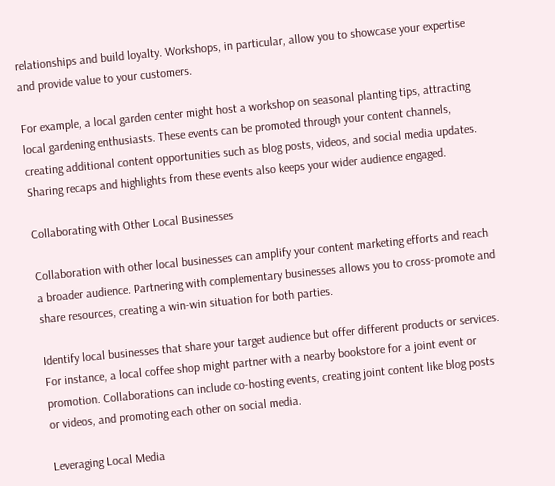relationships and build loyalty. Workshops, in particular, allow you to showcase your expertise and provide value to your customers.

For example, a local garden center might host a workshop on seasonal planting tips, attracting local gardening enthusiasts. These events can be promoted through your content channels, creating additional content opportunities such as blog posts, videos, and social media updates. Sharing recaps and highlights from these events also keeps your wider audience engaged.

Collaborating with Other Local Businesses

Collaboration with other local businesses can amplify your content marketing efforts and reach a broader audience. Partnering with complementary businesses allows you to cross-promote and share resources, creating a win-win situation for both parties.

Identify local businesses that share your target audience but offer different products or services. For instance, a local coffee shop might partner with a nearby bookstore for a joint event or promotion. Collaborations can include co-hosting events, creating joint content like blog posts or videos, and promoting each other on social media.

Leveraging Local Media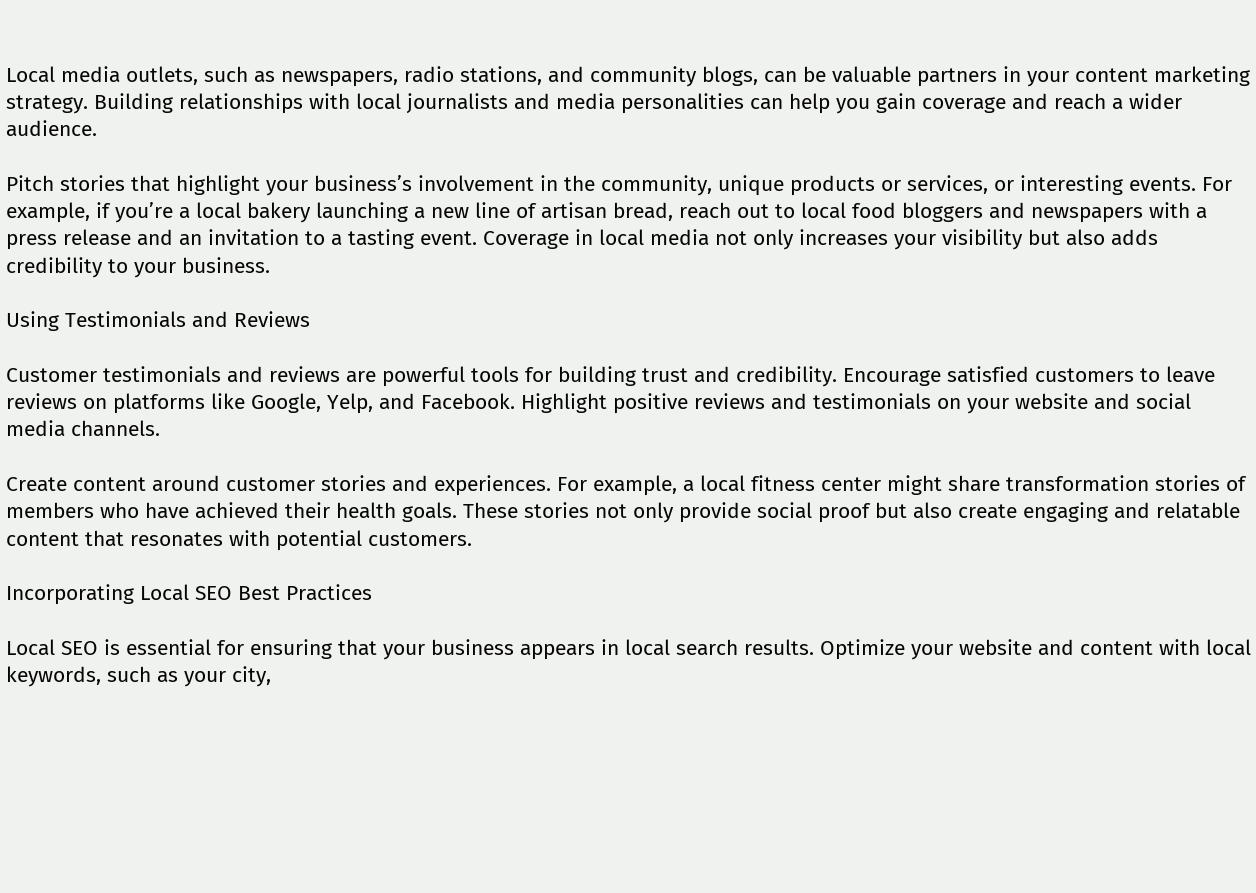Local media outlets, such as newspapers, radio stations, and community blogs, can be valuable partners in your content marketing strategy. Building relationships with local journalists and media personalities can help you gain coverage and reach a wider audience.

Pitch stories that highlight your business’s involvement in the community, unique products or services, or interesting events. For example, if you’re a local bakery launching a new line of artisan bread, reach out to local food bloggers and newspapers with a press release and an invitation to a tasting event. Coverage in local media not only increases your visibility but also adds credibility to your business.

Using Testimonials and Reviews

Customer testimonials and reviews are powerful tools for building trust and credibility. Encourage satisfied customers to leave reviews on platforms like Google, Yelp, and Facebook. Highlight positive reviews and testimonials on your website and social media channels.

Create content around customer stories and experiences. For example, a local fitness center might share transformation stories of members who have achieved their health goals. These stories not only provide social proof but also create engaging and relatable content that resonates with potential customers.

Incorporating Local SEO Best Practices

Local SEO is essential for ensuring that your business appears in local search results. Optimize your website and content with local keywords, such as your city,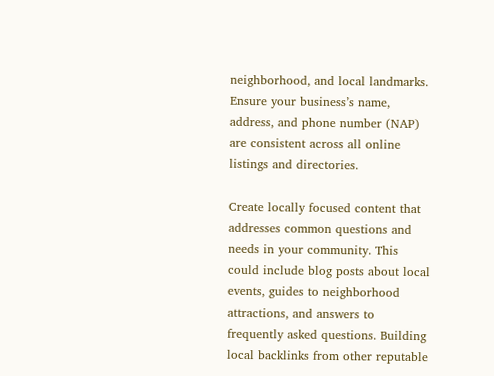neighborhood, and local landmarks. Ensure your business’s name, address, and phone number (NAP) are consistent across all online listings and directories.

Create locally focused content that addresses common questions and needs in your community. This could include blog posts about local events, guides to neighborhood attractions, and answers to frequently asked questions. Building local backlinks from other reputable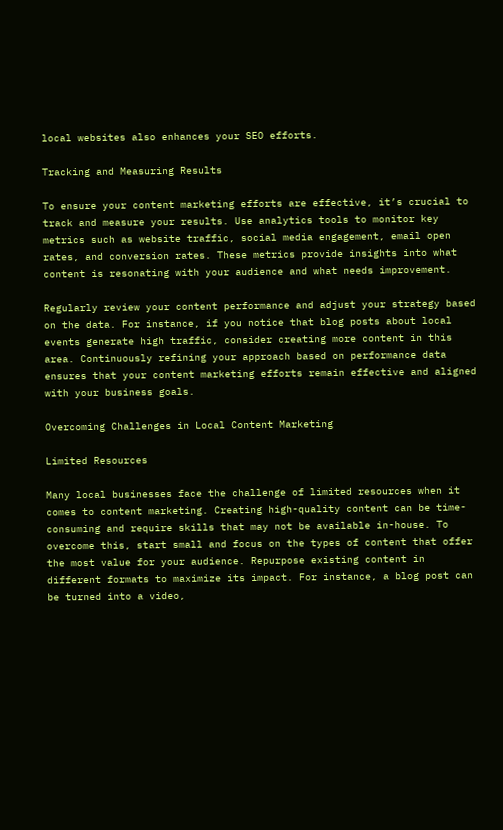local websites also enhances your SEO efforts.

Tracking and Measuring Results

To ensure your content marketing efforts are effective, it’s crucial to track and measure your results. Use analytics tools to monitor key metrics such as website traffic, social media engagement, email open rates, and conversion rates. These metrics provide insights into what content is resonating with your audience and what needs improvement.

Regularly review your content performance and adjust your strategy based on the data. For instance, if you notice that blog posts about local events generate high traffic, consider creating more content in this area. Continuously refining your approach based on performance data ensures that your content marketing efforts remain effective and aligned with your business goals.

Overcoming Challenges in Local Content Marketing

Limited Resources

Many local businesses face the challenge of limited resources when it comes to content marketing. Creating high-quality content can be time-consuming and require skills that may not be available in-house. To overcome this, start small and focus on the types of content that offer the most value for your audience. Repurpose existing content in different formats to maximize its impact. For instance, a blog post can be turned into a video,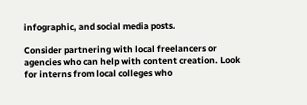infographic, and social media posts.

Consider partnering with local freelancers or agencies who can help with content creation. Look for interns from local colleges who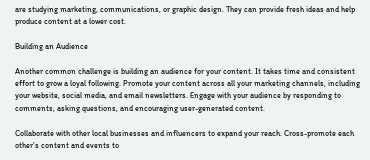are studying marketing, communications, or graphic design. They can provide fresh ideas and help produce content at a lower cost.

Building an Audience

Another common challenge is building an audience for your content. It takes time and consistent effort to grow a loyal following. Promote your content across all your marketing channels, including your website, social media, and email newsletters. Engage with your audience by responding to comments, asking questions, and encouraging user-generated content.

Collaborate with other local businesses and influencers to expand your reach. Cross-promote each other’s content and events to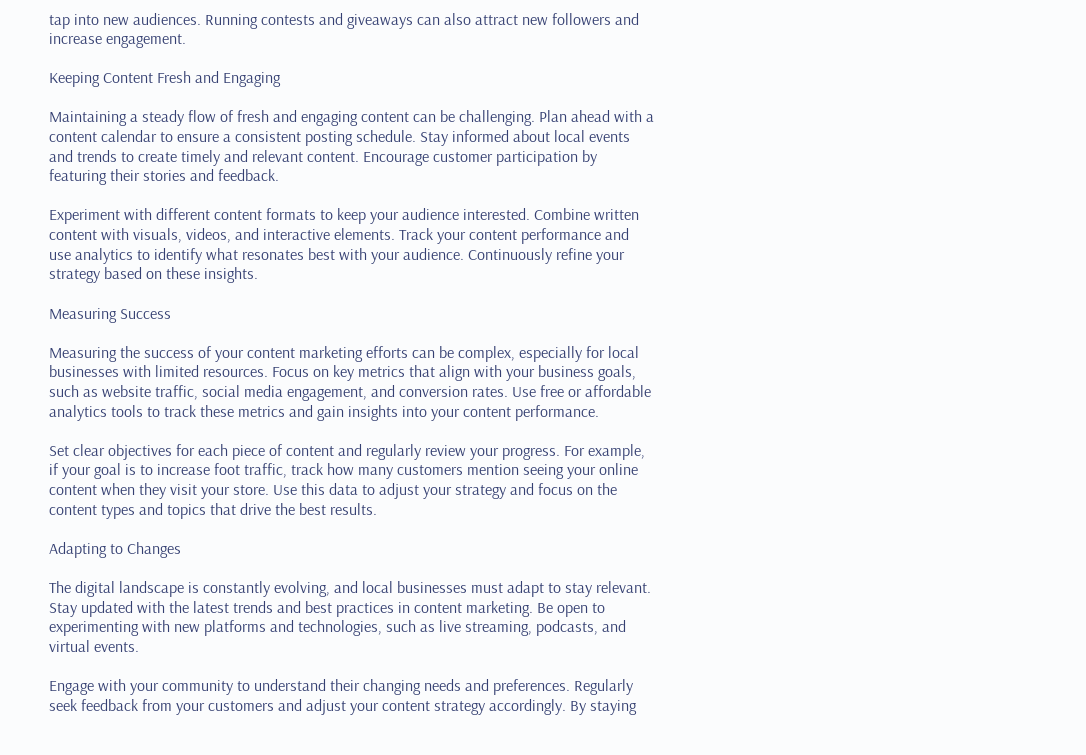tap into new audiences. Running contests and giveaways can also attract new followers and increase engagement.

Keeping Content Fresh and Engaging

Maintaining a steady flow of fresh and engaging content can be challenging. Plan ahead with a content calendar to ensure a consistent posting schedule. Stay informed about local events and trends to create timely and relevant content. Encourage customer participation by featuring their stories and feedback.

Experiment with different content formats to keep your audience interested. Combine written content with visuals, videos, and interactive elements. Track your content performance and use analytics to identify what resonates best with your audience. Continuously refine your strategy based on these insights.

Measuring Success

Measuring the success of your content marketing efforts can be complex, especially for local businesses with limited resources. Focus on key metrics that align with your business goals, such as website traffic, social media engagement, and conversion rates. Use free or affordable analytics tools to track these metrics and gain insights into your content performance.

Set clear objectives for each piece of content and regularly review your progress. For example, if your goal is to increase foot traffic, track how many customers mention seeing your online content when they visit your store. Use this data to adjust your strategy and focus on the content types and topics that drive the best results.

Adapting to Changes

The digital landscape is constantly evolving, and local businesses must adapt to stay relevant. Stay updated with the latest trends and best practices in content marketing. Be open to experimenting with new platforms and technologies, such as live streaming, podcasts, and virtual events.

Engage with your community to understand their changing needs and preferences. Regularly seek feedback from your customers and adjust your content strategy accordingly. By staying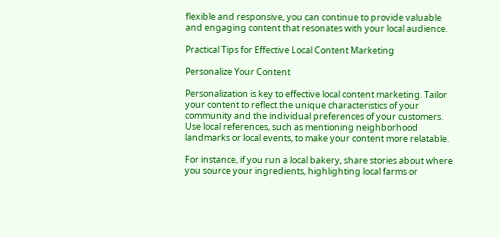flexible and responsive, you can continue to provide valuable and engaging content that resonates with your local audience.

Practical Tips for Effective Local Content Marketing

Personalize Your Content

Personalization is key to effective local content marketing. Tailor your content to reflect the unique characteristics of your community and the individual preferences of your customers. Use local references, such as mentioning neighborhood landmarks or local events, to make your content more relatable.

For instance, if you run a local bakery, share stories about where you source your ingredients, highlighting local farms or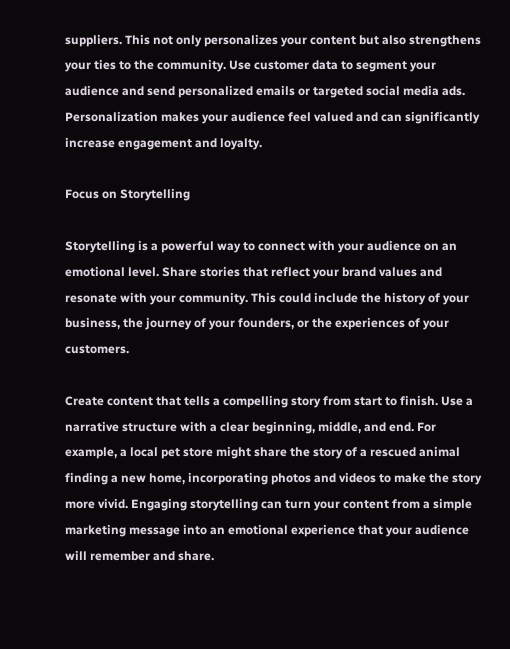suppliers. This not only personalizes your content but also strengthens your ties to the community. Use customer data to segment your audience and send personalized emails or targeted social media ads. Personalization makes your audience feel valued and can significantly increase engagement and loyalty.

Focus on Storytelling

Storytelling is a powerful way to connect with your audience on an emotional level. Share stories that reflect your brand values and resonate with your community. This could include the history of your business, the journey of your founders, or the experiences of your customers.

Create content that tells a compelling story from start to finish. Use a narrative structure with a clear beginning, middle, and end. For example, a local pet store might share the story of a rescued animal finding a new home, incorporating photos and videos to make the story more vivid. Engaging storytelling can turn your content from a simple marketing message into an emotional experience that your audience will remember and share.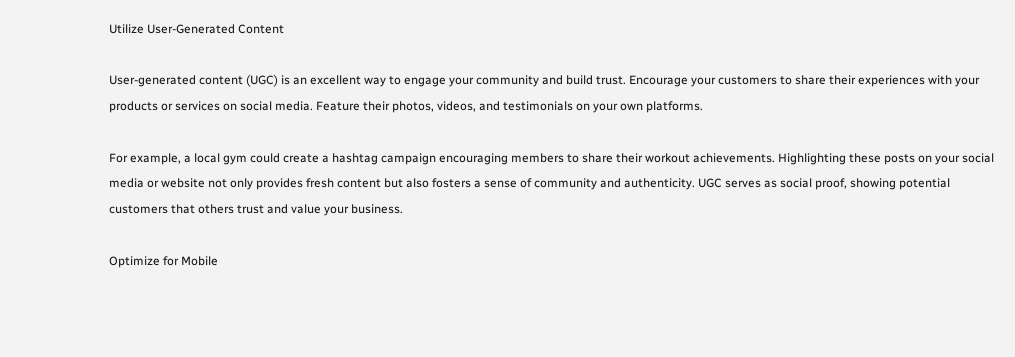Utilize User-Generated Content

User-generated content (UGC) is an excellent way to engage your community and build trust. Encourage your customers to share their experiences with your products or services on social media. Feature their photos, videos, and testimonials on your own platforms.

For example, a local gym could create a hashtag campaign encouraging members to share their workout achievements. Highlighting these posts on your social media or website not only provides fresh content but also fosters a sense of community and authenticity. UGC serves as social proof, showing potential customers that others trust and value your business.

Optimize for Mobile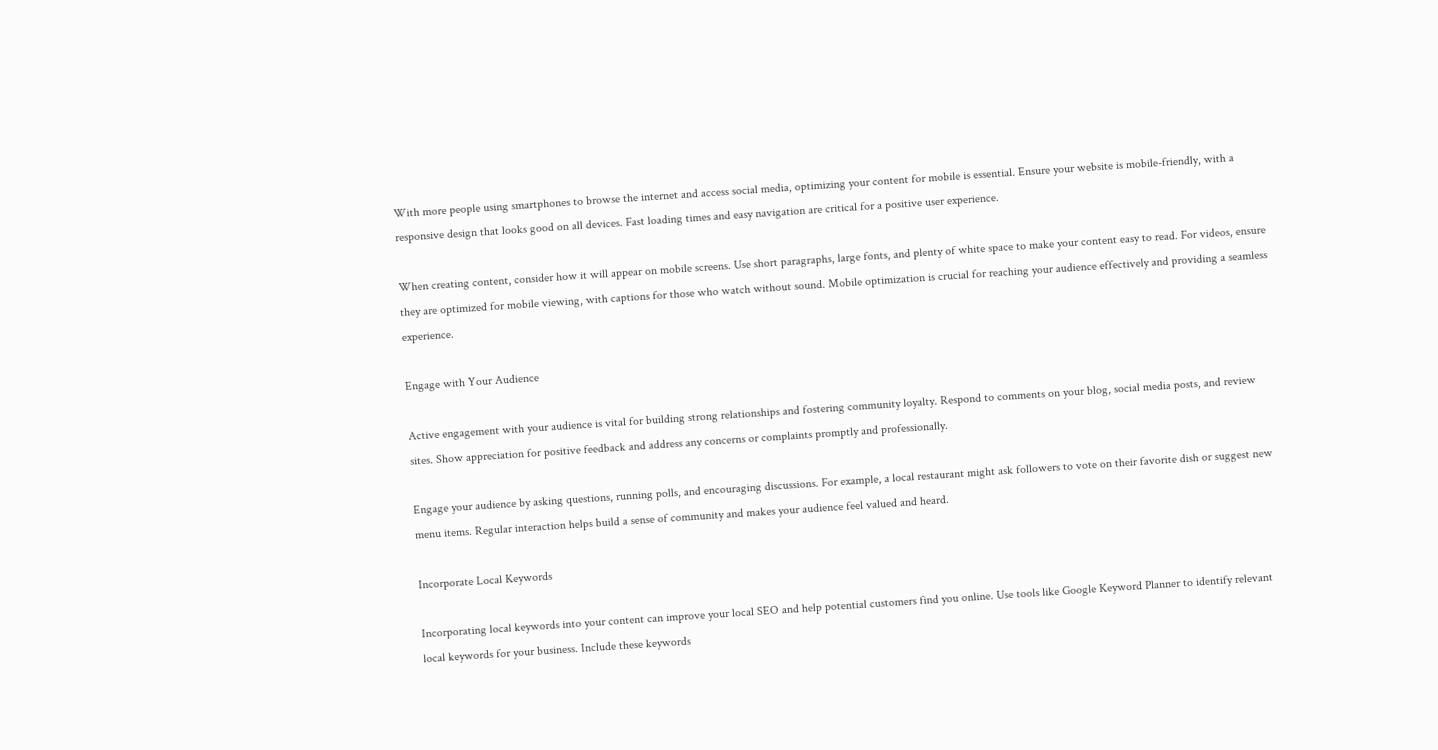With more people using smartphones to browse the internet and access social media, optimizing your content for mobile is essential. Ensure your website is mobile-friendly, with a responsive design that looks good on all devices. Fast loading times and easy navigation are critical for a positive user experience.

When creating content, consider how it will appear on mobile screens. Use short paragraphs, large fonts, and plenty of white space to make your content easy to read. For videos, ensure they are optimized for mobile viewing, with captions for those who watch without sound. Mobile optimization is crucial for reaching your audience effectively and providing a seamless experience.

Engage with Your Audience

Active engagement with your audience is vital for building strong relationships and fostering community loyalty. Respond to comments on your blog, social media posts, and review sites. Show appreciation for positive feedback and address any concerns or complaints promptly and professionally.

Engage your audience by asking questions, running polls, and encouraging discussions. For example, a local restaurant might ask followers to vote on their favorite dish or suggest new menu items. Regular interaction helps build a sense of community and makes your audience feel valued and heard.

Incorporate Local Keywords

Incorporating local keywords into your content can improve your local SEO and help potential customers find you online. Use tools like Google Keyword Planner to identify relevant local keywords for your business. Include these keywords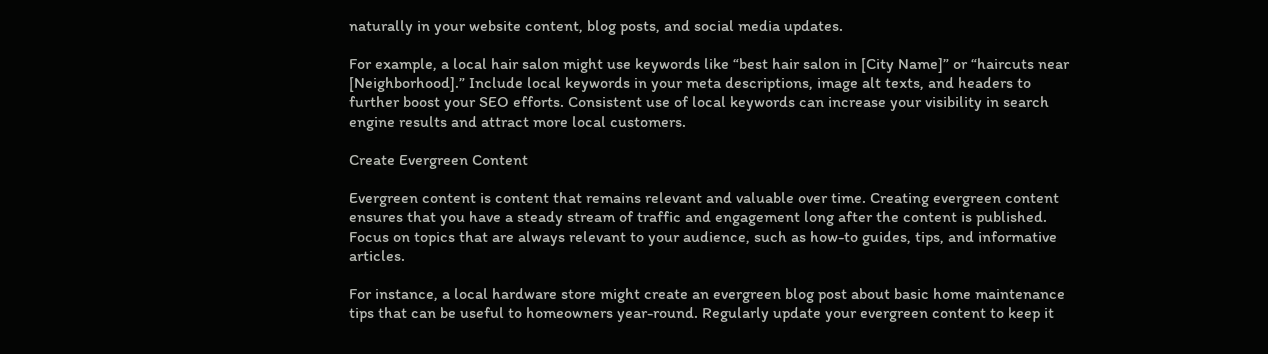naturally in your website content, blog posts, and social media updates.

For example, a local hair salon might use keywords like “best hair salon in [City Name]” or “haircuts near [Neighborhood].” Include local keywords in your meta descriptions, image alt texts, and headers to further boost your SEO efforts. Consistent use of local keywords can increase your visibility in search engine results and attract more local customers.

Create Evergreen Content

Evergreen content is content that remains relevant and valuable over time. Creating evergreen content ensures that you have a steady stream of traffic and engagement long after the content is published. Focus on topics that are always relevant to your audience, such as how-to guides, tips, and informative articles.

For instance, a local hardware store might create an evergreen blog post about basic home maintenance tips that can be useful to homeowners year-round. Regularly update your evergreen content to keep it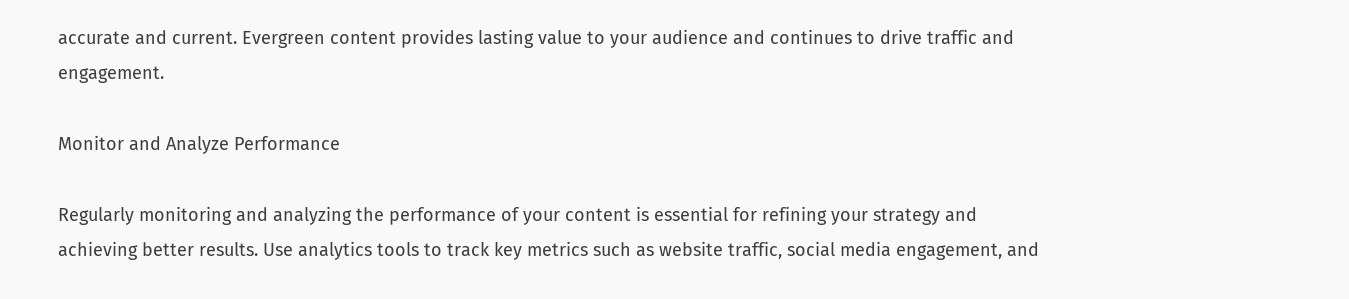accurate and current. Evergreen content provides lasting value to your audience and continues to drive traffic and engagement.

Monitor and Analyze Performance

Regularly monitoring and analyzing the performance of your content is essential for refining your strategy and achieving better results. Use analytics tools to track key metrics such as website traffic, social media engagement, and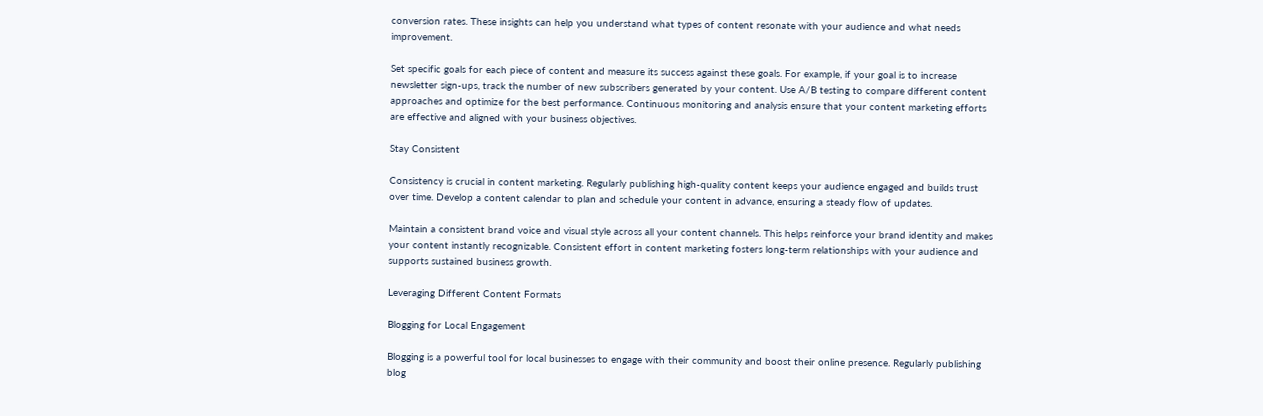conversion rates. These insights can help you understand what types of content resonate with your audience and what needs improvement.

Set specific goals for each piece of content and measure its success against these goals. For example, if your goal is to increase newsletter sign-ups, track the number of new subscribers generated by your content. Use A/B testing to compare different content approaches and optimize for the best performance. Continuous monitoring and analysis ensure that your content marketing efforts are effective and aligned with your business objectives.

Stay Consistent

Consistency is crucial in content marketing. Regularly publishing high-quality content keeps your audience engaged and builds trust over time. Develop a content calendar to plan and schedule your content in advance, ensuring a steady flow of updates.

Maintain a consistent brand voice and visual style across all your content channels. This helps reinforce your brand identity and makes your content instantly recognizable. Consistent effort in content marketing fosters long-term relationships with your audience and supports sustained business growth.

Leveraging Different Content Formats

Blogging for Local Engagement

Blogging is a powerful tool for local businesses to engage with their community and boost their online presence. Regularly publishing blog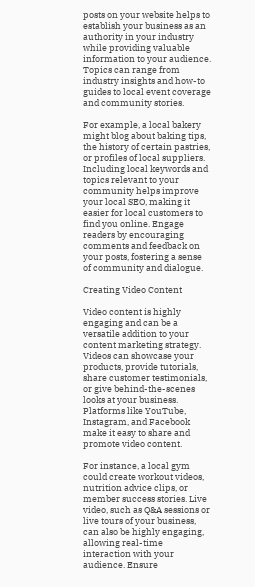posts on your website helps to establish your business as an authority in your industry while providing valuable information to your audience. Topics can range from industry insights and how-to guides to local event coverage and community stories.

For example, a local bakery might blog about baking tips, the history of certain pastries, or profiles of local suppliers. Including local keywords and topics relevant to your community helps improve your local SEO, making it easier for local customers to find you online. Engage readers by encouraging comments and feedback on your posts, fostering a sense of community and dialogue.

Creating Video Content

Video content is highly engaging and can be a versatile addition to your content marketing strategy. Videos can showcase your products, provide tutorials, share customer testimonials, or give behind-the-scenes looks at your business. Platforms like YouTube, Instagram, and Facebook make it easy to share and promote video content.

For instance, a local gym could create workout videos, nutrition advice clips, or member success stories. Live video, such as Q&A sessions or live tours of your business, can also be highly engaging, allowing real-time interaction with your audience. Ensure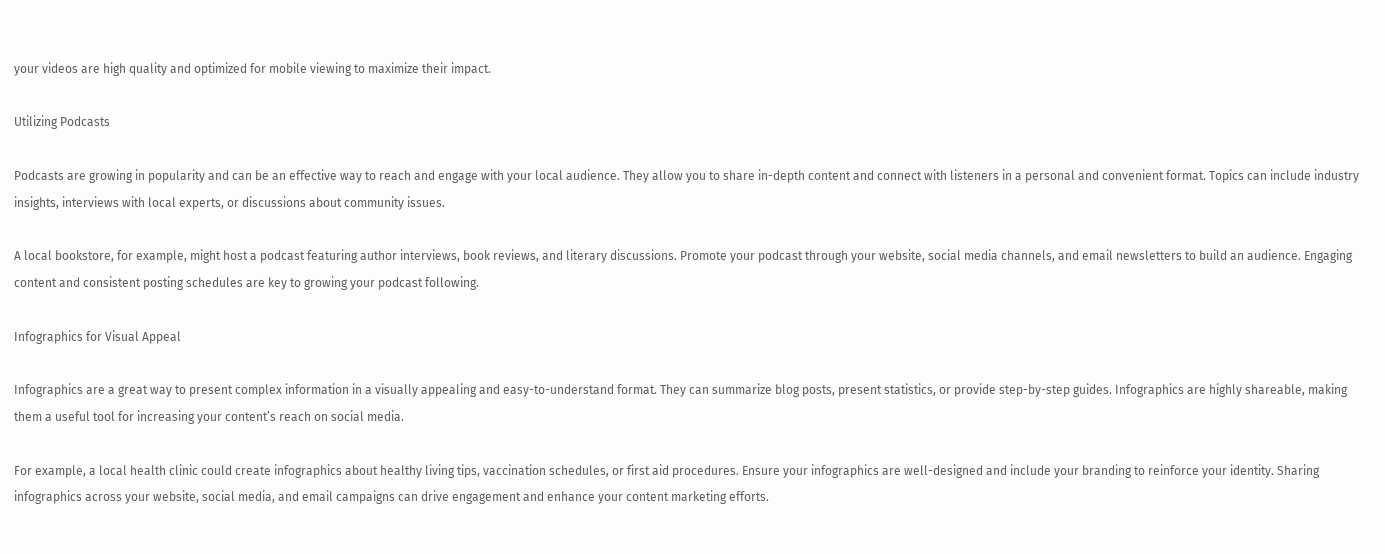your videos are high quality and optimized for mobile viewing to maximize their impact.

Utilizing Podcasts

Podcasts are growing in popularity and can be an effective way to reach and engage with your local audience. They allow you to share in-depth content and connect with listeners in a personal and convenient format. Topics can include industry insights, interviews with local experts, or discussions about community issues.

A local bookstore, for example, might host a podcast featuring author interviews, book reviews, and literary discussions. Promote your podcast through your website, social media channels, and email newsletters to build an audience. Engaging content and consistent posting schedules are key to growing your podcast following.

Infographics for Visual Appeal

Infographics are a great way to present complex information in a visually appealing and easy-to-understand format. They can summarize blog posts, present statistics, or provide step-by-step guides. Infographics are highly shareable, making them a useful tool for increasing your content’s reach on social media.

For example, a local health clinic could create infographics about healthy living tips, vaccination schedules, or first aid procedures. Ensure your infographics are well-designed and include your branding to reinforce your identity. Sharing infographics across your website, social media, and email campaigns can drive engagement and enhance your content marketing efforts.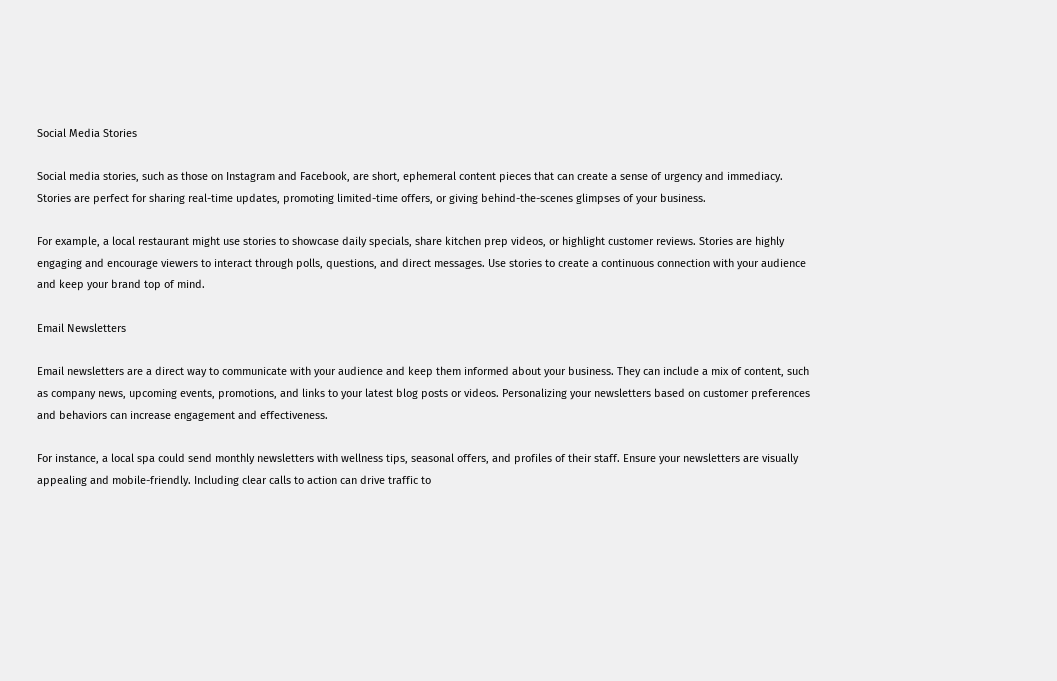Social Media Stories

Social media stories, such as those on Instagram and Facebook, are short, ephemeral content pieces that can create a sense of urgency and immediacy. Stories are perfect for sharing real-time updates, promoting limited-time offers, or giving behind-the-scenes glimpses of your business.

For example, a local restaurant might use stories to showcase daily specials, share kitchen prep videos, or highlight customer reviews. Stories are highly engaging and encourage viewers to interact through polls, questions, and direct messages. Use stories to create a continuous connection with your audience and keep your brand top of mind.

Email Newsletters

Email newsletters are a direct way to communicate with your audience and keep them informed about your business. They can include a mix of content, such as company news, upcoming events, promotions, and links to your latest blog posts or videos. Personalizing your newsletters based on customer preferences and behaviors can increase engagement and effectiveness.

For instance, a local spa could send monthly newsletters with wellness tips, seasonal offers, and profiles of their staff. Ensure your newsletters are visually appealing and mobile-friendly. Including clear calls to action can drive traffic to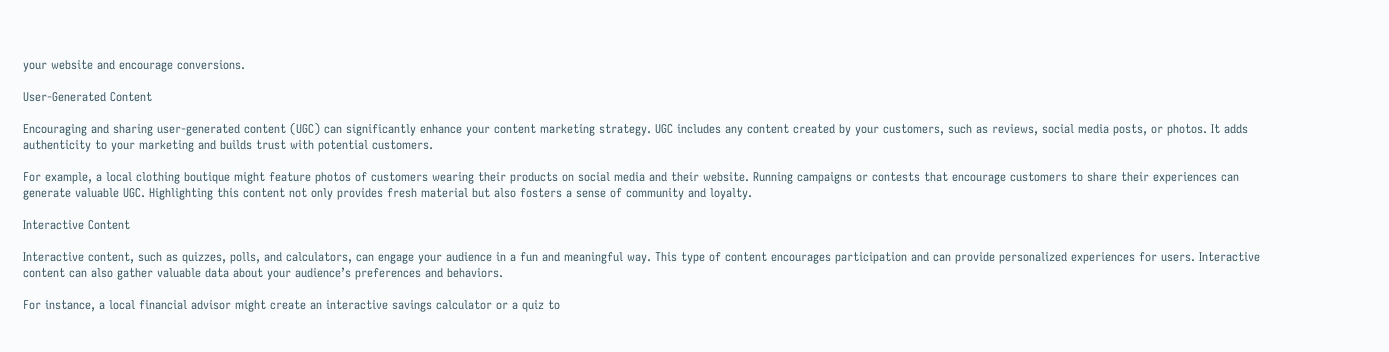your website and encourage conversions.

User-Generated Content

Encouraging and sharing user-generated content (UGC) can significantly enhance your content marketing strategy. UGC includes any content created by your customers, such as reviews, social media posts, or photos. It adds authenticity to your marketing and builds trust with potential customers.

For example, a local clothing boutique might feature photos of customers wearing their products on social media and their website. Running campaigns or contests that encourage customers to share their experiences can generate valuable UGC. Highlighting this content not only provides fresh material but also fosters a sense of community and loyalty.

Interactive Content

Interactive content, such as quizzes, polls, and calculators, can engage your audience in a fun and meaningful way. This type of content encourages participation and can provide personalized experiences for users. Interactive content can also gather valuable data about your audience’s preferences and behaviors.

For instance, a local financial advisor might create an interactive savings calculator or a quiz to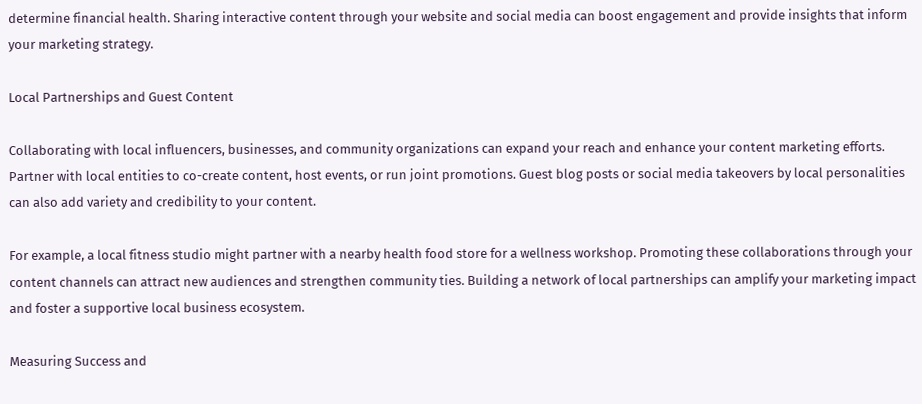determine financial health. Sharing interactive content through your website and social media can boost engagement and provide insights that inform your marketing strategy.

Local Partnerships and Guest Content

Collaborating with local influencers, businesses, and community organizations can expand your reach and enhance your content marketing efforts. Partner with local entities to co-create content, host events, or run joint promotions. Guest blog posts or social media takeovers by local personalities can also add variety and credibility to your content.

For example, a local fitness studio might partner with a nearby health food store for a wellness workshop. Promoting these collaborations through your content channels can attract new audiences and strengthen community ties. Building a network of local partnerships can amplify your marketing impact and foster a supportive local business ecosystem.

Measuring Success and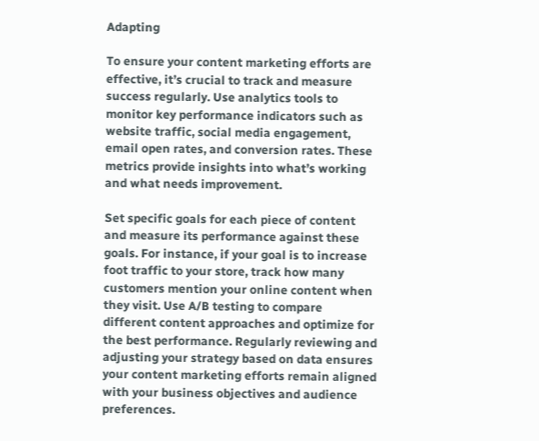Adapting

To ensure your content marketing efforts are effective, it’s crucial to track and measure success regularly. Use analytics tools to monitor key performance indicators such as website traffic, social media engagement, email open rates, and conversion rates. These metrics provide insights into what’s working and what needs improvement.

Set specific goals for each piece of content and measure its performance against these goals. For instance, if your goal is to increase foot traffic to your store, track how many customers mention your online content when they visit. Use A/B testing to compare different content approaches and optimize for the best performance. Regularly reviewing and adjusting your strategy based on data ensures your content marketing efforts remain aligned with your business objectives and audience preferences.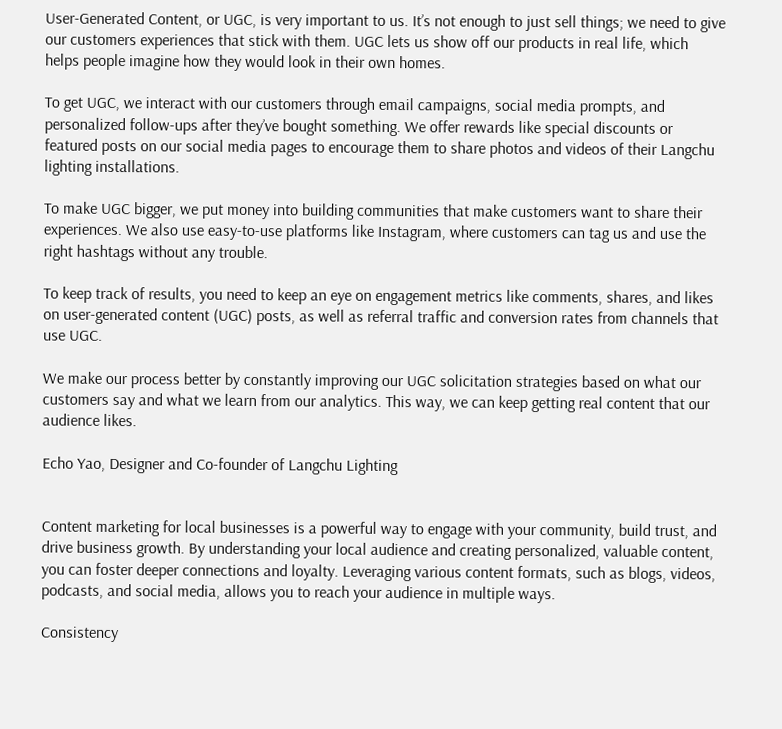User-Generated Content, or UGC, is very important to us. It’s not enough to just sell things; we need to give our customers experiences that stick with them. UGC lets us show off our products in real life, which helps people imagine how they would look in their own homes.

To get UGC, we interact with our customers through email campaigns, social media prompts, and personalized follow-ups after they’ve bought something. We offer rewards like special discounts or featured posts on our social media pages to encourage them to share photos and videos of their Langchu lighting installations.

To make UGC bigger, we put money into building communities that make customers want to share their experiences. We also use easy-to-use platforms like Instagram, where customers can tag us and use the right hashtags without any trouble.

To keep track of results, you need to keep an eye on engagement metrics like comments, shares, and likes on user-generated content (UGC) posts, as well as referral traffic and conversion rates from channels that use UGC.

We make our process better by constantly improving our UGC solicitation strategies based on what our customers say and what we learn from our analytics. This way, we can keep getting real content that our audience likes.

Echo Yao, Designer and Co-founder of Langchu Lighting


Content marketing for local businesses is a powerful way to engage with your community, build trust, and drive business growth. By understanding your local audience and creating personalized, valuable content, you can foster deeper connections and loyalty. Leveraging various content formats, such as blogs, videos, podcasts, and social media, allows you to reach your audience in multiple ways.

Consistency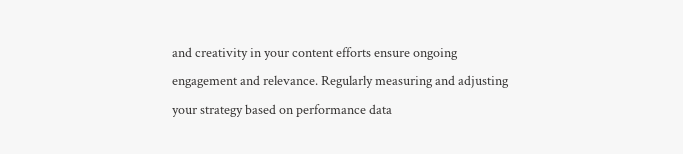and creativity in your content efforts ensure ongoing engagement and relevance. Regularly measuring and adjusting your strategy based on performance data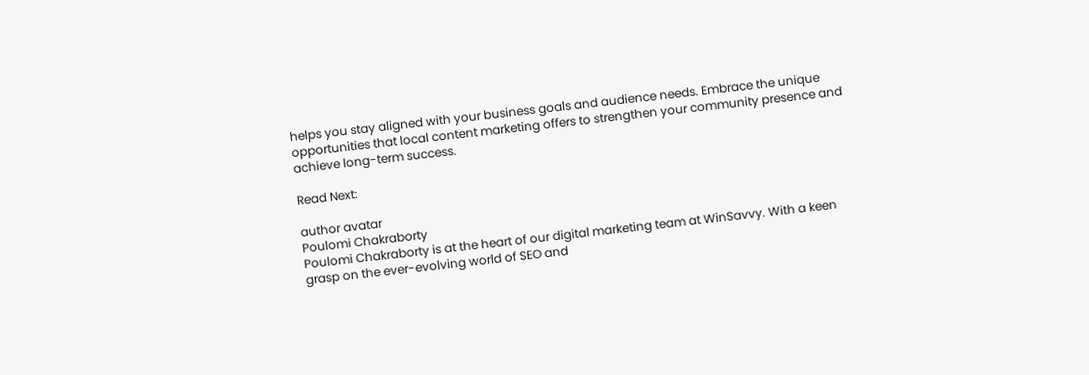helps you stay aligned with your business goals and audience needs. Embrace the unique opportunities that local content marketing offers to strengthen your community presence and achieve long-term success.

Read Next:

author avatar
Poulomi Chakraborty
Poulomi Chakraborty is at the heart of our digital marketing team at WinSavvy. With a keen grasp on the ever-evolving world of SEO and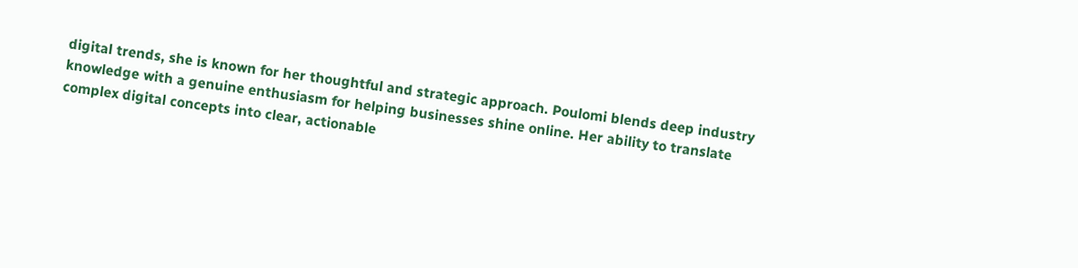digital trends, she is known for her thoughtful and strategic approach. Poulomi blends deep industry knowledge with a genuine enthusiasm for helping businesses shine online. Her ability to translate complex digital concepts into clear, actionable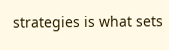strategies is what sets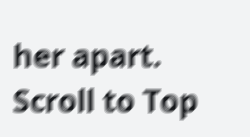her apart.
Scroll to Top